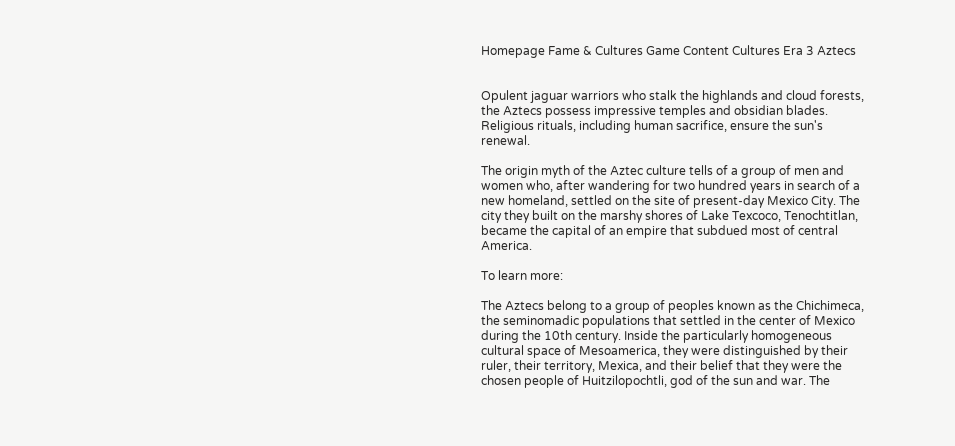Homepage Fame & Cultures Game Content Cultures Era 3 Aztecs


Opulent jaguar warriors who stalk the highlands and cloud forests, the Aztecs possess impressive temples and obsidian blades. Religious rituals, including human sacrifice, ensure the sun's renewal.

The origin myth of the Aztec culture tells of a group of men and women who, after wandering for two hundred years in search of a new homeland, settled on the site of present-day Mexico City. The city they built on the marshy shores of Lake Texcoco, Tenochtitlan, became the capital of an empire that subdued most of central America.

To learn more:

The Aztecs belong to a group of peoples known as the Chichimeca, the seminomadic populations that settled in the center of Mexico during the 10th century. Inside the particularly homogeneous cultural space of Mesoamerica, they were distinguished by their ruler, their territory, Mexica, and their belief that they were the chosen people of Huitzilopochtli, god of the sun and war. The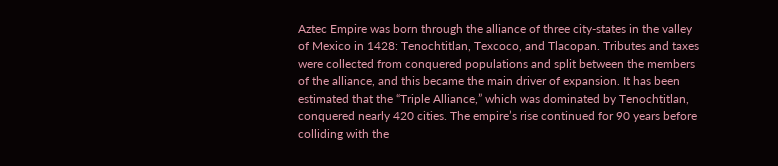Aztec Empire was born through the alliance of three city-states in the valley of Mexico in 1428: Tenochtitlan, Texcoco, and Tlacopan. Tributes and taxes were collected from conquered populations and split between the members of the alliance, and this became the main driver of expansion. It has been estimated that the “Triple Alliance,” which was dominated by Tenochtitlan, conquered nearly 420 cities. The empire’s rise continued for 90 years before colliding with the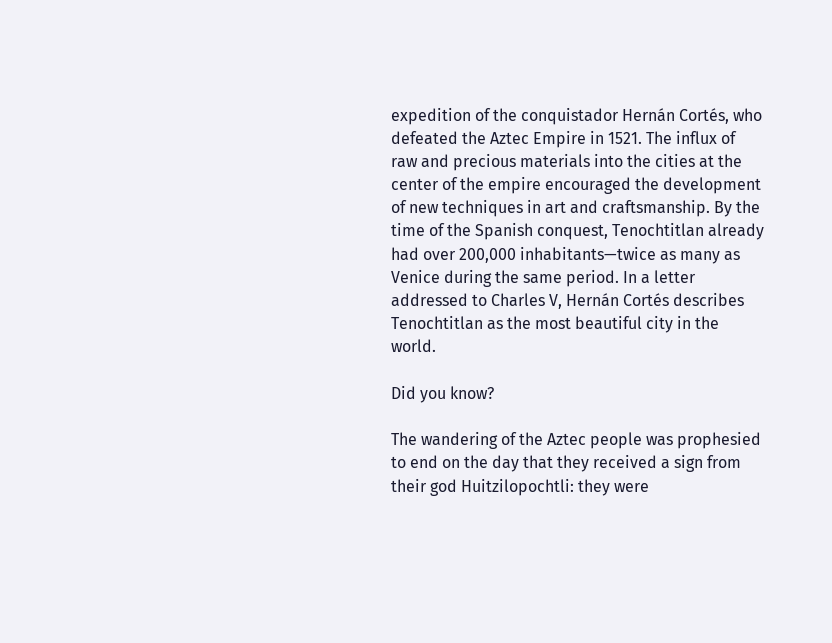expedition of the conquistador Hernán Cortés, who defeated the Aztec Empire in 1521. The influx of raw and precious materials into the cities at the center of the empire encouraged the development of new techniques in art and craftsmanship. By the time of the Spanish conquest, Tenochtitlan already had over 200,000 inhabitants—twice as many as Venice during the same period. In a letter addressed to Charles V, Hernán Cortés describes Tenochtitlan as the most beautiful city in the world.

Did you know?

The wandering of the Aztec people was prophesied to end on the day that they received a sign from their god Huitzilopochtli: they were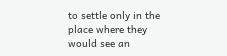to settle only in the place where they would see an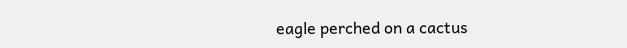eagle perched on a cactus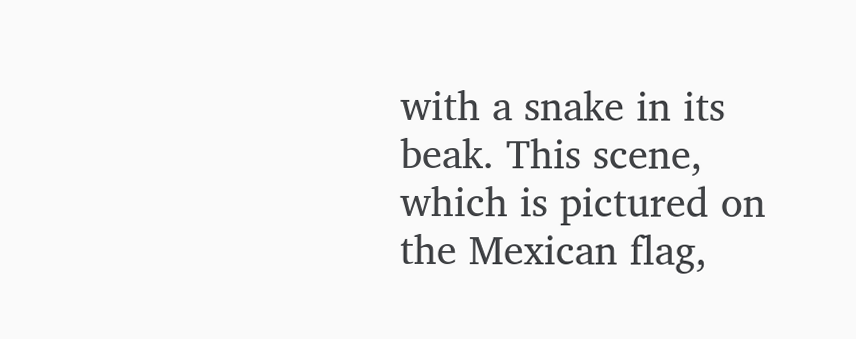with a snake in its beak. This scene, which is pictured on the Mexican flag,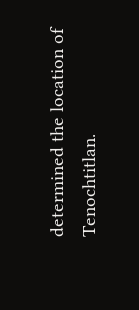determined the location of Tenochtitlan.